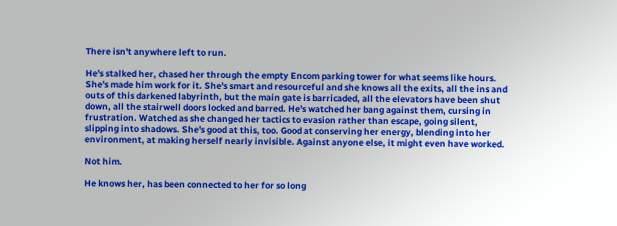There isn't anywhere left to run.

He's stalked her, chased her through the empty Encom parking tower for what seems like hours. She's made him work for it. She's smart and resourceful and she knows all the exits, all the ins and outs of this darkened labyrinth, but the main gate is barricaded, all the elevators have been shut down, all the stairwell doors locked and barred. He's watched her bang against them, cursing in frustration. Watched as she changed her tactics to evasion rather than escape, going silent, slipping into shadows. She's good at this, too. Good at conserving her energy, blending into her environment, at making herself nearly invisible. Against anyone else, it might even have worked.

Not him.

He knows her, has been connected to her for so long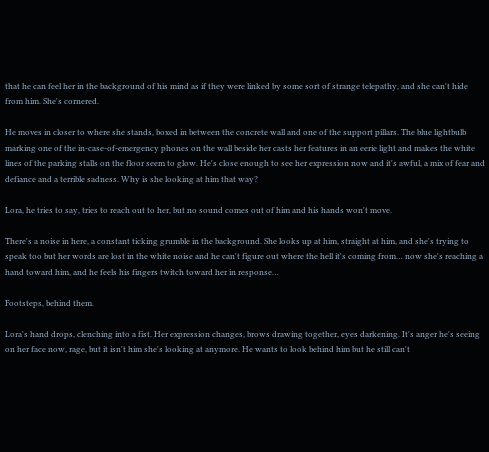that he can feel her in the background of his mind as if they were linked by some sort of strange telepathy, and she can't hide from him. She's cornered.

He moves in closer to where she stands, boxed in between the concrete wall and one of the support pillars. The blue lightbulb marking one of the in-case-of-emergency phones on the wall beside her casts her features in an eerie light and makes the white lines of the parking stalls on the floor seem to glow. He's close enough to see her expression now and it's awful, a mix of fear and defiance and a terrible sadness. Why is she looking at him that way?

Lora, he tries to say, tries to reach out to her, but no sound comes out of him and his hands won't move.

There's a noise in here, a constant ticking grumble in the background. She looks up at him, straight at him, and she's trying to speak too but her words are lost in the white noise and he can't figure out where the hell it's coming from… now she's reaching a hand toward him, and he feels his fingers twitch toward her in response…

Footsteps, behind them.

Lora's hand drops, clenching into a fist. Her expression changes, brows drawing together, eyes darkening. It's anger he's seeing on her face now, rage, but it isn't him she's looking at anymore. He wants to look behind him but he still can't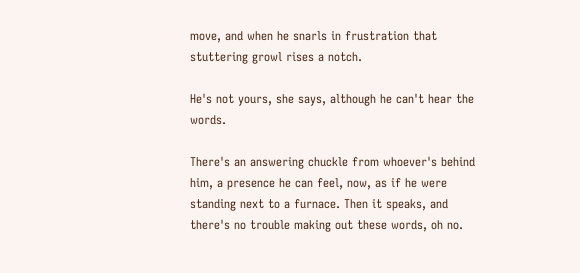move, and when he snarls in frustration that stuttering growl rises a notch.

He's not yours, she says, although he can't hear the words.

There's an answering chuckle from whoever's behind him, a presence he can feel, now, as if he were standing next to a furnace. Then it speaks, and there's no trouble making out these words, oh no.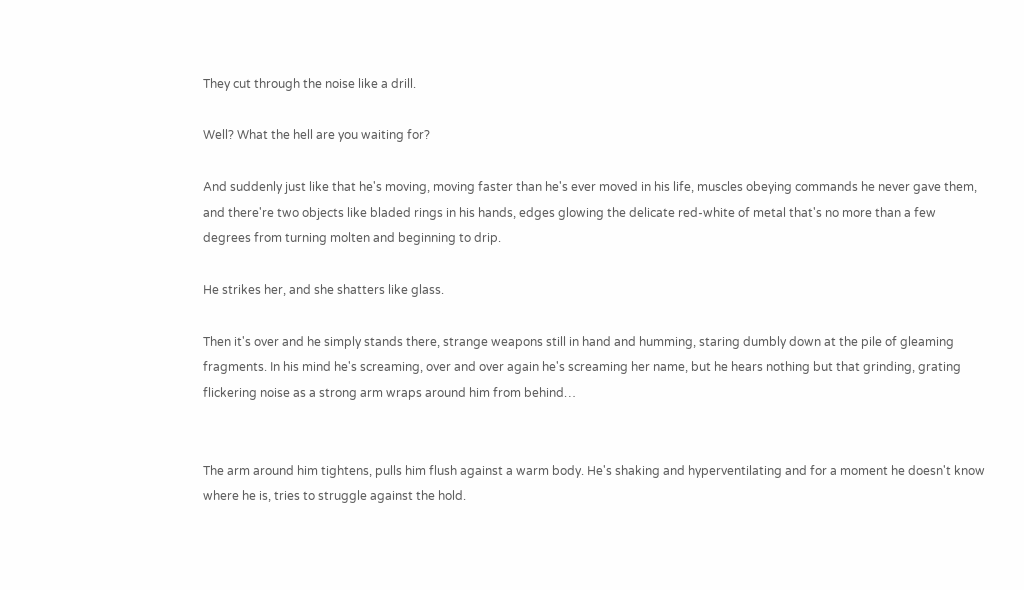They cut through the noise like a drill.

Well? What the hell are you waiting for?

And suddenly just like that he's moving, moving faster than he's ever moved in his life, muscles obeying commands he never gave them, and there're two objects like bladed rings in his hands, edges glowing the delicate red-white of metal that's no more than a few degrees from turning molten and beginning to drip.

He strikes her, and she shatters like glass.

Then it's over and he simply stands there, strange weapons still in hand and humming, staring dumbly down at the pile of gleaming fragments. In his mind he's screaming, over and over again he's screaming her name, but he hears nothing but that grinding, grating flickering noise as a strong arm wraps around him from behind…


The arm around him tightens, pulls him flush against a warm body. He's shaking and hyperventilating and for a moment he doesn't know where he is, tries to struggle against the hold.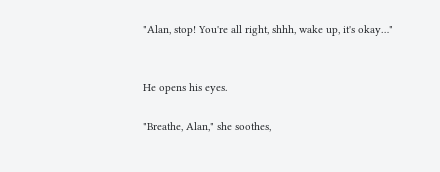"Alan, stop! You're all right, shhh, wake up, it's okay…"


He opens his eyes.

"Breathe, Alan," she soothes,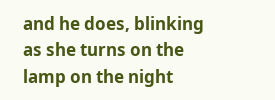and he does, blinking as she turns on the lamp on the night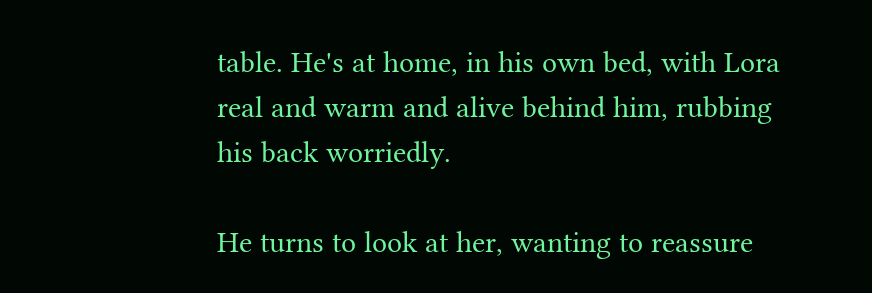table. He's at home, in his own bed, with Lora real and warm and alive behind him, rubbing his back worriedly.

He turns to look at her, wanting to reassure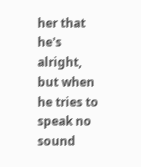her that he's alright, but when he tries to speak no sound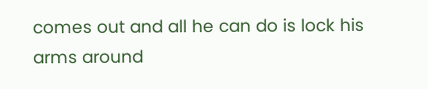comes out and all he can do is lock his arms around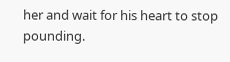her and wait for his heart to stop pounding.